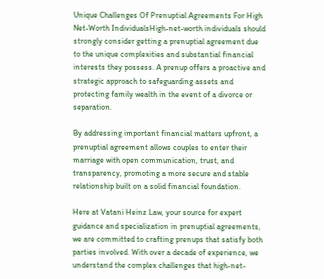Unique Challenges Of Prenuptial Agreements For High Net-Worth IndividualsHigh-net-worth individuals should strongly consider getting a prenuptial agreement due to the unique complexities and substantial financial interests they possess. A prenup offers a proactive and strategic approach to safeguarding assets and protecting family wealth in the event of a divorce or separation.

By addressing important financial matters upfront, a prenuptial agreement allows couples to enter their marriage with open communication, trust, and transparency, promoting a more secure and stable relationship built on a solid financial foundation.

Here at Vatani Heinz Law, your source for expert guidance and specialization in prenuptial agreements, we are committed to crafting prenups that satisfy both parties involved. With over a decade of experience, we understand the complex challenges that high-net-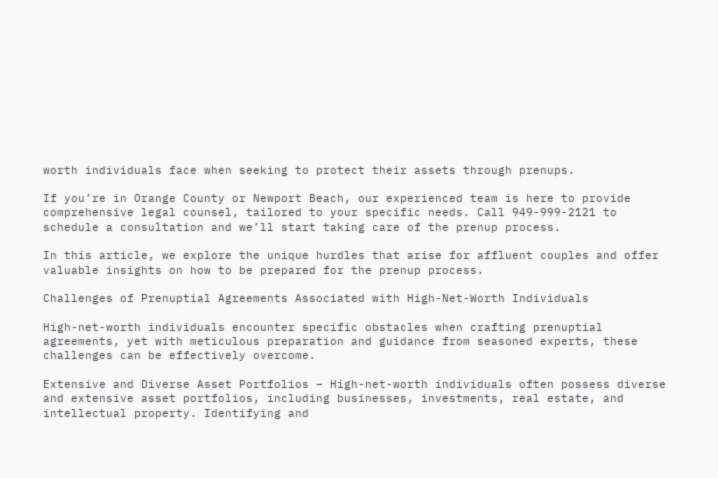worth individuals face when seeking to protect their assets through prenups.

If you’re in Orange County or Newport Beach, our experienced team is here to provide comprehensive legal counsel, tailored to your specific needs. Call 949-999-2121 to schedule a consultation and we’ll start taking care of the prenup process.

In this article, we explore the unique hurdles that arise for affluent couples and offer valuable insights on how to be prepared for the prenup process.

Challenges of Prenuptial Agreements Associated with High-Net-Worth Individuals

High-net-worth individuals encounter specific obstacles when crafting prenuptial agreements, yet with meticulous preparation and guidance from seasoned experts, these challenges can be effectively overcome.

Extensive and Diverse Asset Portfolios – High-net-worth individuals often possess diverse and extensive asset portfolios, including businesses, investments, real estate, and intellectual property. Identifying and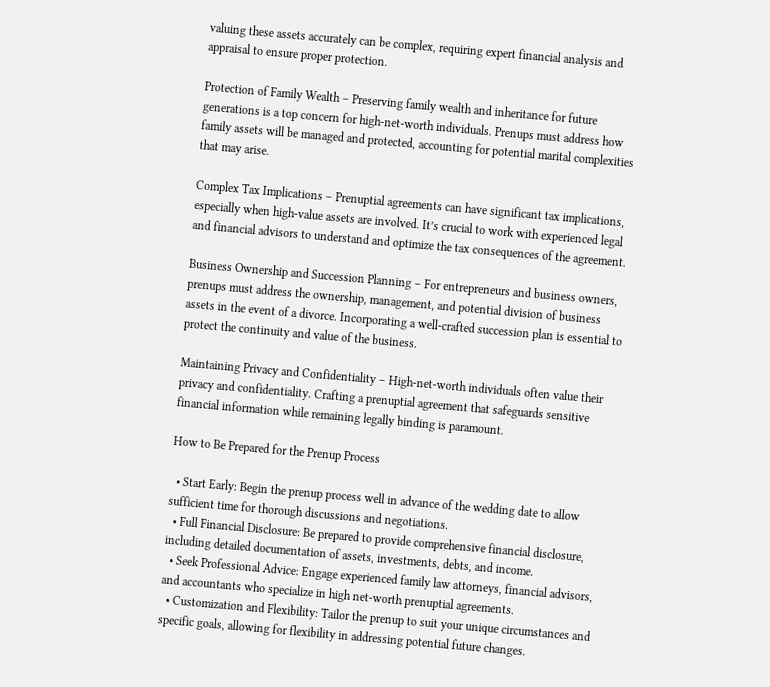valuing these assets accurately can be complex, requiring expert financial analysis and appraisal to ensure proper protection.

Protection of Family Wealth – Preserving family wealth and inheritance for future generations is a top concern for high-net-worth individuals. Prenups must address how family assets will be managed and protected, accounting for potential marital complexities that may arise.

Complex Tax Implications – Prenuptial agreements can have significant tax implications, especially when high-value assets are involved. It’s crucial to work with experienced legal and financial advisors to understand and optimize the tax consequences of the agreement.

Business Ownership and Succession Planning – For entrepreneurs and business owners, prenups must address the ownership, management, and potential division of business assets in the event of a divorce. Incorporating a well-crafted succession plan is essential to protect the continuity and value of the business.

Maintaining Privacy and Confidentiality – High-net-worth individuals often value their privacy and confidentiality. Crafting a prenuptial agreement that safeguards sensitive financial information while remaining legally binding is paramount.

How to Be Prepared for the Prenup Process

  • Start Early: Begin the prenup process well in advance of the wedding date to allow sufficient time for thorough discussions and negotiations.
  • Full Financial Disclosure: Be prepared to provide comprehensive financial disclosure, including detailed documentation of assets, investments, debts, and income.
  • Seek Professional Advice: Engage experienced family law attorneys, financial advisors, and accountants who specialize in high net-worth prenuptial agreements.
  • Customization and Flexibility: Tailor the prenup to suit your unique circumstances and specific goals, allowing for flexibility in addressing potential future changes.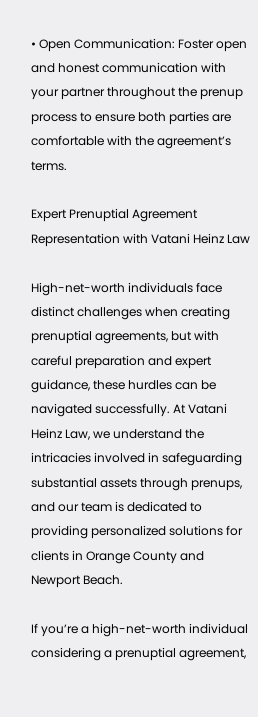• Open Communication: Foster open and honest communication with your partner throughout the prenup process to ensure both parties are comfortable with the agreement’s terms.

Expert Prenuptial Agreement Representation with Vatani Heinz Law

High-net-worth individuals face distinct challenges when creating prenuptial agreements, but with careful preparation and expert guidance, these hurdles can be navigated successfully. At Vatani Heinz Law, we understand the intricacies involved in safeguarding substantial assets through prenups, and our team is dedicated to providing personalized solutions for clients in Orange County and Newport Beach.

If you’re a high-net-worth individual considering a prenuptial agreement,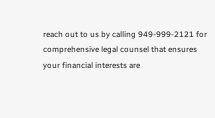reach out to us by calling 949-999-2121 for comprehensive legal counsel that ensures your financial interests are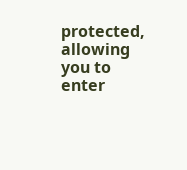protected, allowing you to enter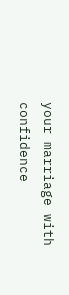your marriage with confidence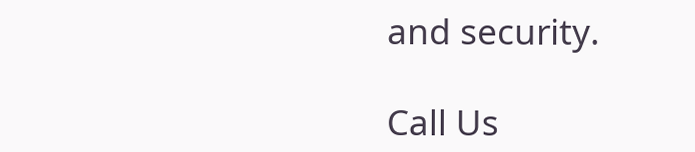and security.

Call Us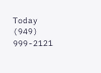Today   (949) 999-2121